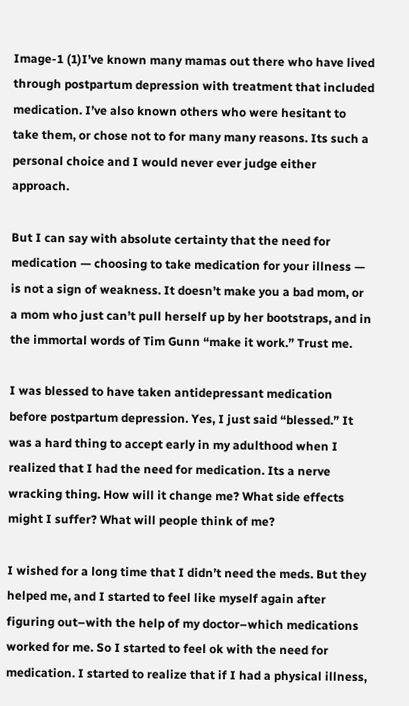Image-1 (1)I’ve known many mamas out there who have lived through postpartum depression with treatment that included medication. I’ve also known others who were hesitant to take them, or chose not to for many many reasons. Its such a personal choice and I would never ever judge either approach.

But I can say with absolute certainty that the need for medication — choosing to take medication for your illness — is not a sign of weakness. It doesn’t make you a bad mom, or a mom who just can’t pull herself up by her bootstraps, and in the immortal words of Tim Gunn “make it work.” Trust me.

I was blessed to have taken antidepressant medication before postpartum depression. Yes, I just said “blessed.” It was a hard thing to accept early in my adulthood when I realized that I had the need for medication. Its a nerve wracking thing. How will it change me? What side effects might I suffer? What will people think of me?

I wished for a long time that I didn’t need the meds. But they helped me, and I started to feel like myself again after figuring out–with the help of my doctor–which medications worked for me. So I started to feel ok with the need for medication. I started to realize that if I had a physical illness,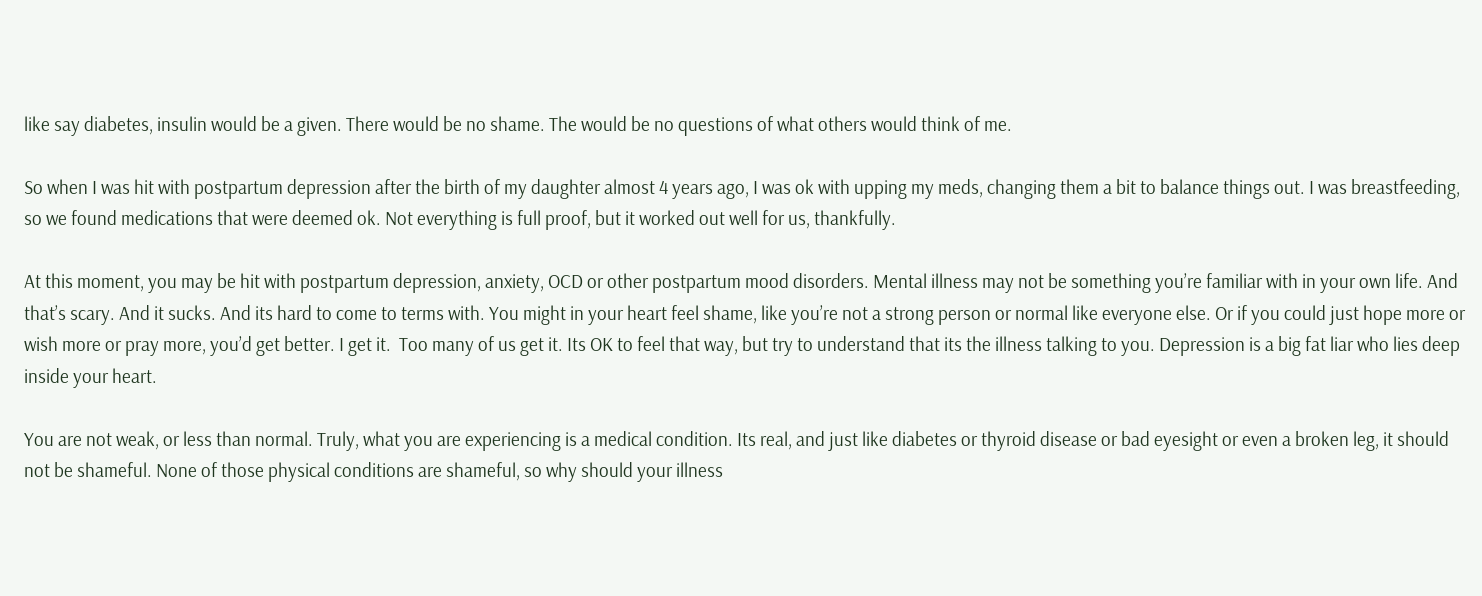like say diabetes, insulin would be a given. There would be no shame. The would be no questions of what others would think of me.

So when I was hit with postpartum depression after the birth of my daughter almost 4 years ago, I was ok with upping my meds, changing them a bit to balance things out. I was breastfeeding, so we found medications that were deemed ok. Not everything is full proof, but it worked out well for us, thankfully.

At this moment, you may be hit with postpartum depression, anxiety, OCD or other postpartum mood disorders. Mental illness may not be something you’re familiar with in your own life. And that’s scary. And it sucks. And its hard to come to terms with. You might in your heart feel shame, like you’re not a strong person or normal like everyone else. Or if you could just hope more or wish more or pray more, you’d get better. I get it.  Too many of us get it. Its OK to feel that way, but try to understand that its the illness talking to you. Depression is a big fat liar who lies deep inside your heart.

You are not weak, or less than normal. Truly, what you are experiencing is a medical condition. Its real, and just like diabetes or thyroid disease or bad eyesight or even a broken leg, it should not be shameful. None of those physical conditions are shameful, so why should your illness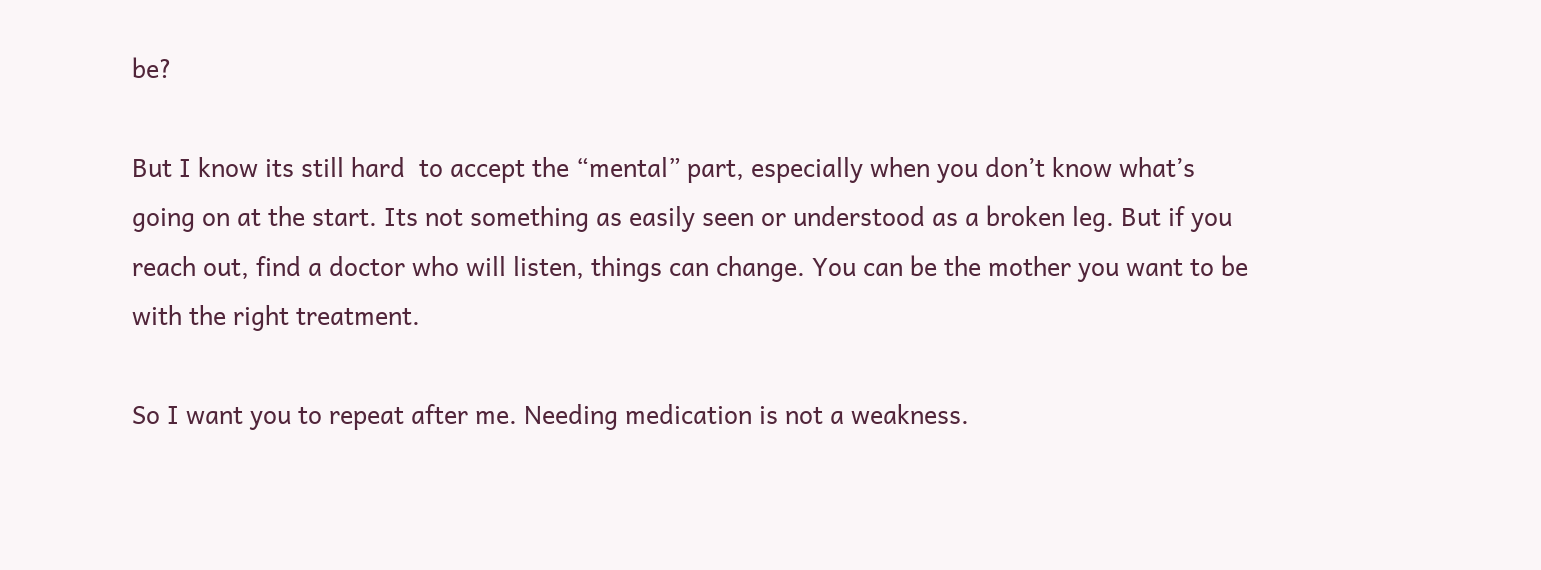be?

But I know its still hard  to accept the “mental” part, especially when you don’t know what’s going on at the start. Its not something as easily seen or understood as a broken leg. But if you reach out, find a doctor who will listen, things can change. You can be the mother you want to be with the right treatment.

So I want you to repeat after me. Needing medication is not a weakness.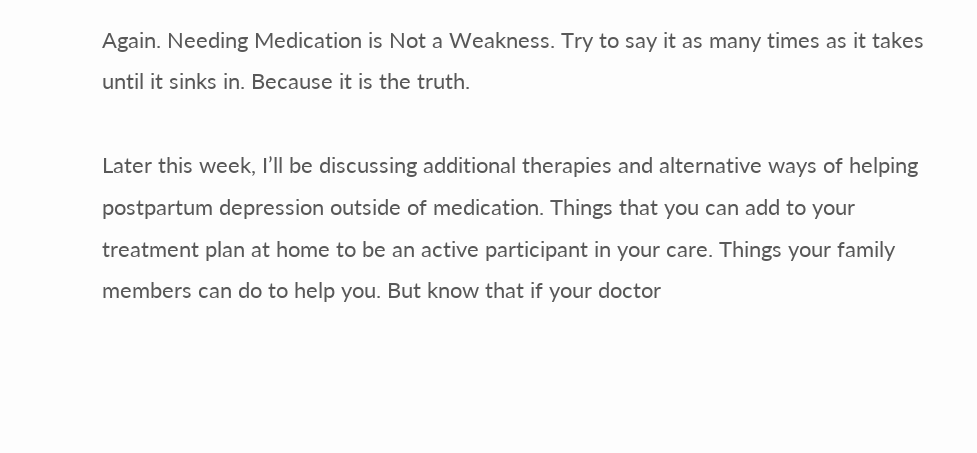Again. Needing Medication is Not a Weakness. Try to say it as many times as it takes until it sinks in. Because it is the truth.

Later this week, I’ll be discussing additional therapies and alternative ways of helping postpartum depression outside of medication. Things that you can add to your treatment plan at home to be an active participant in your care. Things your family members can do to help you. But know that if your doctor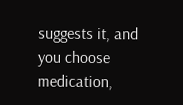suggests it, and you choose medication,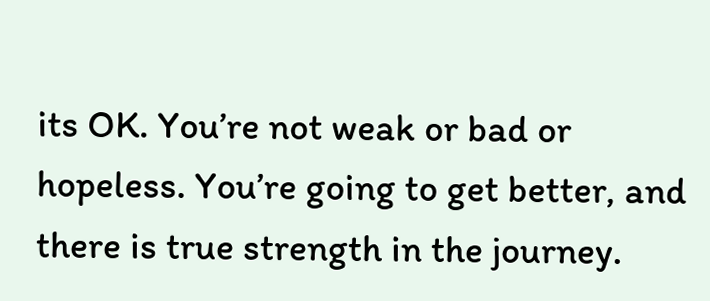its OK. You’re not weak or bad or hopeless. You’re going to get better, and there is true strength in the journey.